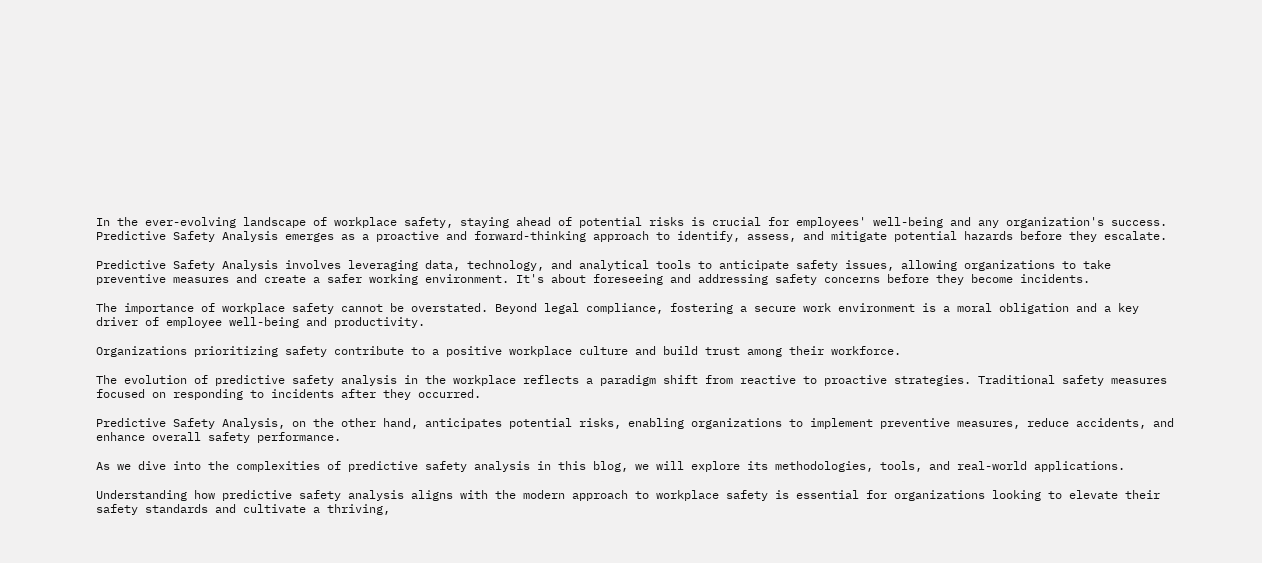In the ever-evolving landscape of workplace safety, staying ahead of potential risks is crucial for employees' well-being and any organization's success. Predictive Safety Analysis emerges as a proactive and forward-thinking approach to identify, assess, and mitigate potential hazards before they escalate.

Predictive Safety Analysis involves leveraging data, technology, and analytical tools to anticipate safety issues, allowing organizations to take preventive measures and create a safer working environment. It's about foreseeing and addressing safety concerns before they become incidents.

The importance of workplace safety cannot be overstated. Beyond legal compliance, fostering a secure work environment is a moral obligation and a key driver of employee well-being and productivity.

Organizations prioritizing safety contribute to a positive workplace culture and build trust among their workforce.

The evolution of predictive safety analysis in the workplace reflects a paradigm shift from reactive to proactive strategies. Traditional safety measures focused on responding to incidents after they occurred.

Predictive Safety Analysis, on the other hand, anticipates potential risks, enabling organizations to implement preventive measures, reduce accidents, and enhance overall safety performance.

As we dive into the complexities of predictive safety analysis in this blog, we will explore its methodologies, tools, and real-world applications.

Understanding how predictive safety analysis aligns with the modern approach to workplace safety is essential for organizations looking to elevate their safety standards and cultivate a thriving,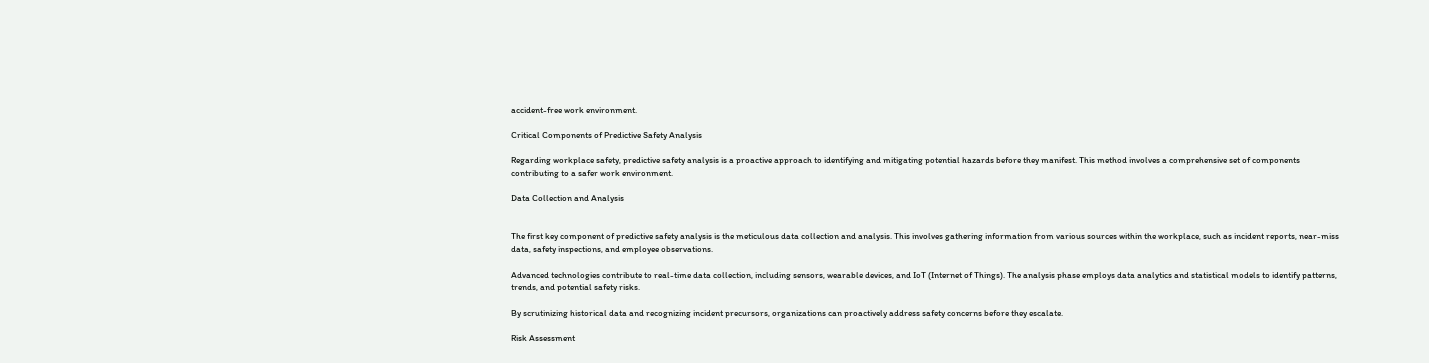accident-free work environment.

Critical Components of Predictive Safety Analysis

Regarding workplace safety, predictive safety analysis is a proactive approach to identifying and mitigating potential hazards before they manifest. This method involves a comprehensive set of components contributing to a safer work environment.

Data Collection and Analysis


The first key component of predictive safety analysis is the meticulous data collection and analysis. This involves gathering information from various sources within the workplace, such as incident reports, near-miss data, safety inspections, and employee observations.

Advanced technologies contribute to real-time data collection, including sensors, wearable devices, and IoT (Internet of Things). The analysis phase employs data analytics and statistical models to identify patterns, trends, and potential safety risks.

By scrutinizing historical data and recognizing incident precursors, organizations can proactively address safety concerns before they escalate.

Risk Assessment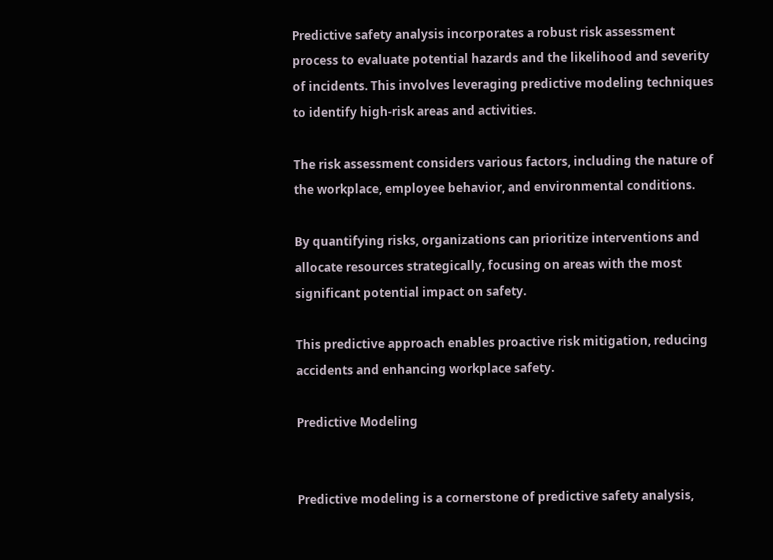Predictive safety analysis incorporates a robust risk assessment process to evaluate potential hazards and the likelihood and severity of incidents. This involves leveraging predictive modeling techniques to identify high-risk areas and activities.

The risk assessment considers various factors, including the nature of the workplace, employee behavior, and environmental conditions.

By quantifying risks, organizations can prioritize interventions and allocate resources strategically, focusing on areas with the most significant potential impact on safety.

This predictive approach enables proactive risk mitigation, reducing accidents and enhancing workplace safety.

Predictive Modeling


Predictive modeling is a cornerstone of predictive safety analysis,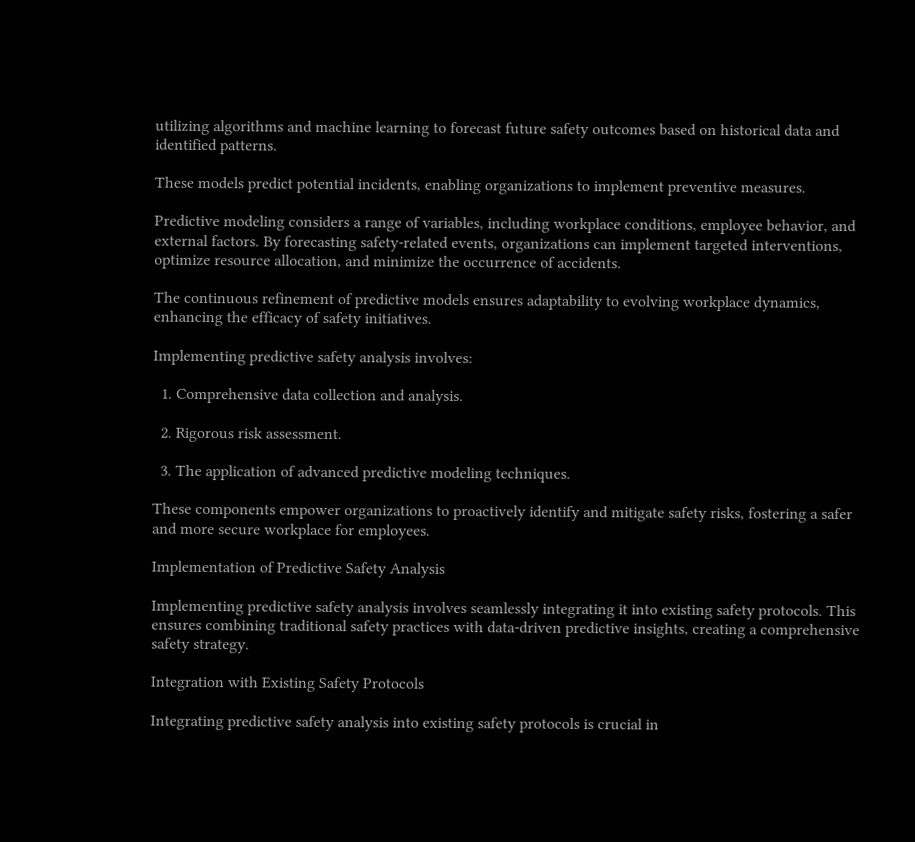utilizing algorithms and machine learning to forecast future safety outcomes based on historical data and identified patterns.

These models predict potential incidents, enabling organizations to implement preventive measures.

Predictive modeling considers a range of variables, including workplace conditions, employee behavior, and external factors. By forecasting safety-related events, organizations can implement targeted interventions, optimize resource allocation, and minimize the occurrence of accidents.

The continuous refinement of predictive models ensures adaptability to evolving workplace dynamics, enhancing the efficacy of safety initiatives.

Implementing predictive safety analysis involves:

  1. Comprehensive data collection and analysis.

  2. Rigorous risk assessment.

  3. The application of advanced predictive modeling techniques.

These components empower organizations to proactively identify and mitigate safety risks, fostering a safer and more secure workplace for employees.

Implementation of Predictive Safety Analysis

Implementing predictive safety analysis involves seamlessly integrating it into existing safety protocols. This ensures combining traditional safety practices with data-driven predictive insights, creating a comprehensive safety strategy.

Integration with Existing Safety Protocols

Integrating predictive safety analysis into existing safety protocols is crucial in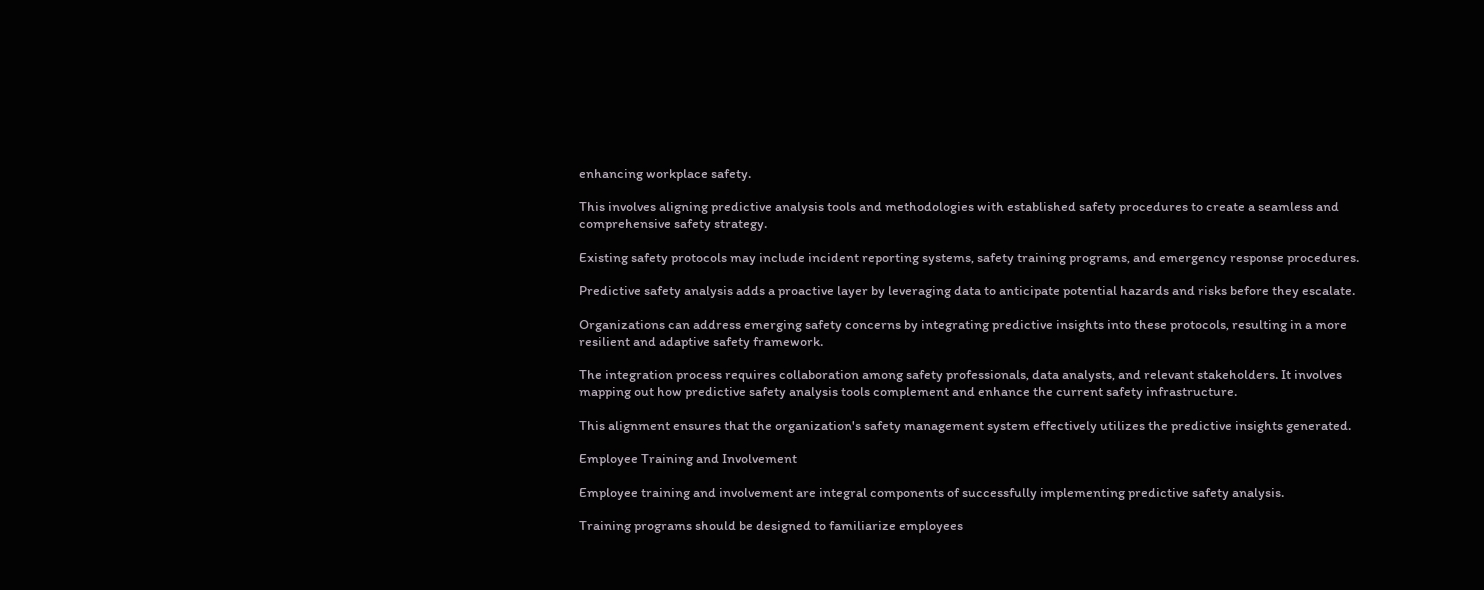enhancing workplace safety.

This involves aligning predictive analysis tools and methodologies with established safety procedures to create a seamless and comprehensive safety strategy.

Existing safety protocols may include incident reporting systems, safety training programs, and emergency response procedures.

Predictive safety analysis adds a proactive layer by leveraging data to anticipate potential hazards and risks before they escalate.

Organizations can address emerging safety concerns by integrating predictive insights into these protocols, resulting in a more resilient and adaptive safety framework.

The integration process requires collaboration among safety professionals, data analysts, and relevant stakeholders. It involves mapping out how predictive safety analysis tools complement and enhance the current safety infrastructure.

This alignment ensures that the organization's safety management system effectively utilizes the predictive insights generated.

Employee Training and Involvement

Employee training and involvement are integral components of successfully implementing predictive safety analysis.

Training programs should be designed to familiarize employees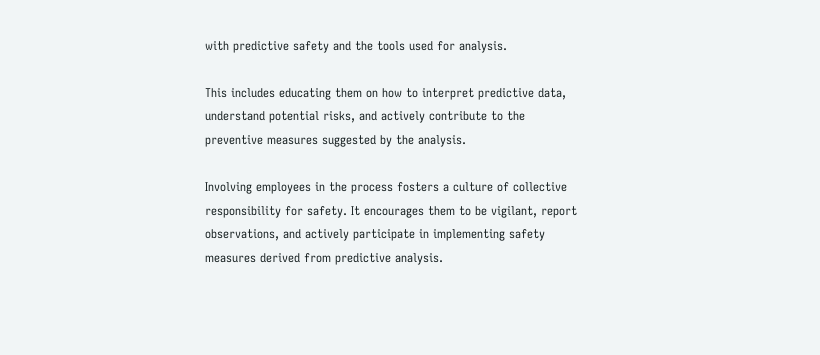with predictive safety and the tools used for analysis.

This includes educating them on how to interpret predictive data, understand potential risks, and actively contribute to the preventive measures suggested by the analysis.

Involving employees in the process fosters a culture of collective responsibility for safety. It encourages them to be vigilant, report observations, and actively participate in implementing safety measures derived from predictive analysis.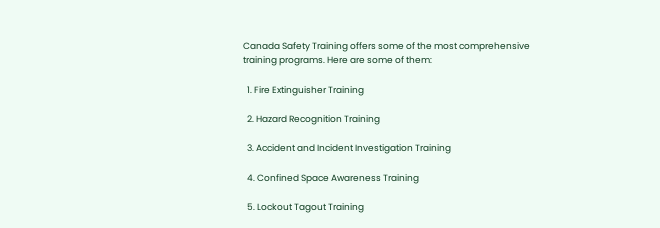Canada Safety Training offers some of the most comprehensive training programs. Here are some of them:

  1. Fire Extinguisher Training

  2. Hazard Recognition Training

  3. Accident and Incident Investigation Training

  4. Confined Space Awareness Training

  5. Lockout Tagout Training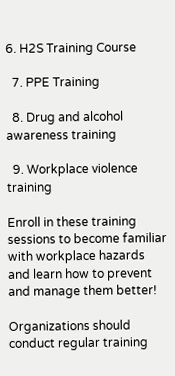6. H2S Training Course

  7. PPE Training

  8. Drug and alcohol awareness training

  9. Workplace violence training

Enroll in these training sessions to become familiar with workplace hazards and learn how to prevent and manage them better!

Organizations should conduct regular training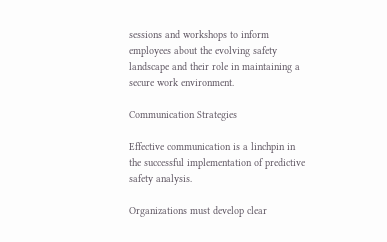sessions and workshops to inform employees about the evolving safety landscape and their role in maintaining a secure work environment.

Communication Strategies

Effective communication is a linchpin in the successful implementation of predictive safety analysis.

Organizations must develop clear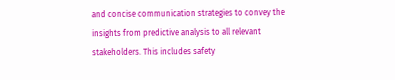and concise communication strategies to convey the insights from predictive analysis to all relevant stakeholders. This includes safety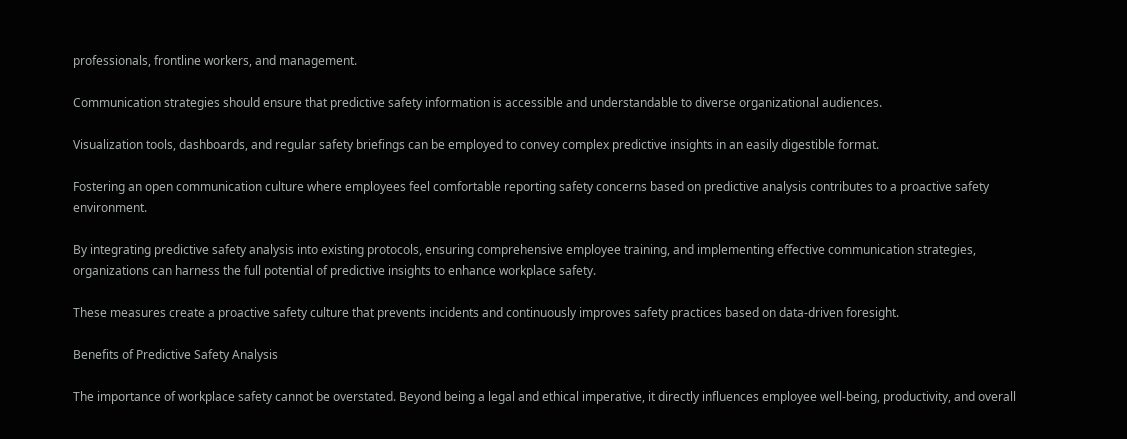professionals, frontline workers, and management.

Communication strategies should ensure that predictive safety information is accessible and understandable to diverse organizational audiences.

Visualization tools, dashboards, and regular safety briefings can be employed to convey complex predictive insights in an easily digestible format.

Fostering an open communication culture where employees feel comfortable reporting safety concerns based on predictive analysis contributes to a proactive safety environment.

By integrating predictive safety analysis into existing protocols, ensuring comprehensive employee training, and implementing effective communication strategies, organizations can harness the full potential of predictive insights to enhance workplace safety.

These measures create a proactive safety culture that prevents incidents and continuously improves safety practices based on data-driven foresight.

Benefits of Predictive Safety Analysis

The importance of workplace safety cannot be overstated. Beyond being a legal and ethical imperative, it directly influences employee well-being, productivity, and overall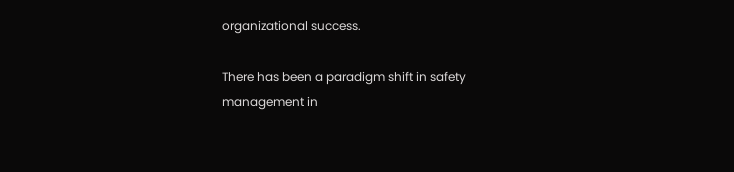organizational success.

There has been a paradigm shift in safety management in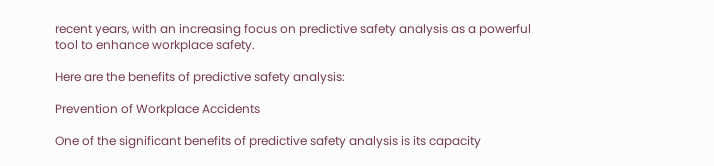recent years, with an increasing focus on predictive safety analysis as a powerful tool to enhance workplace safety.

Here are the benefits of predictive safety analysis:

Prevention of Workplace Accidents

One of the significant benefits of predictive safety analysis is its capacity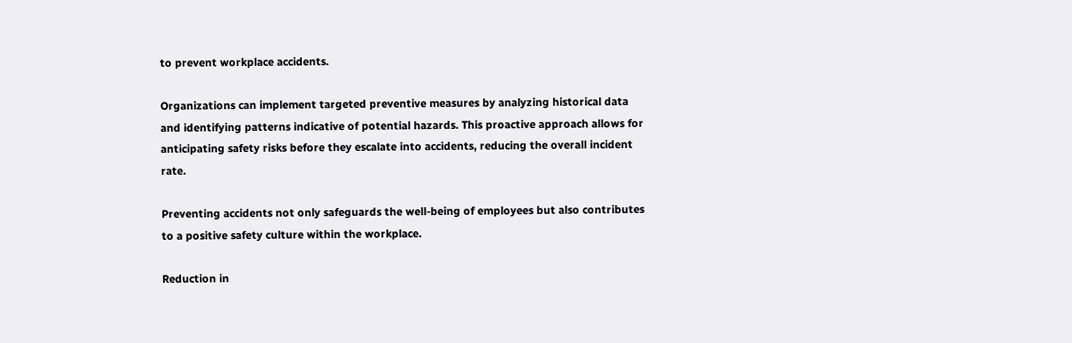to prevent workplace accidents.

Organizations can implement targeted preventive measures by analyzing historical data and identifying patterns indicative of potential hazards. This proactive approach allows for anticipating safety risks before they escalate into accidents, reducing the overall incident rate.

Preventing accidents not only safeguards the well-being of employees but also contributes to a positive safety culture within the workplace.

Reduction in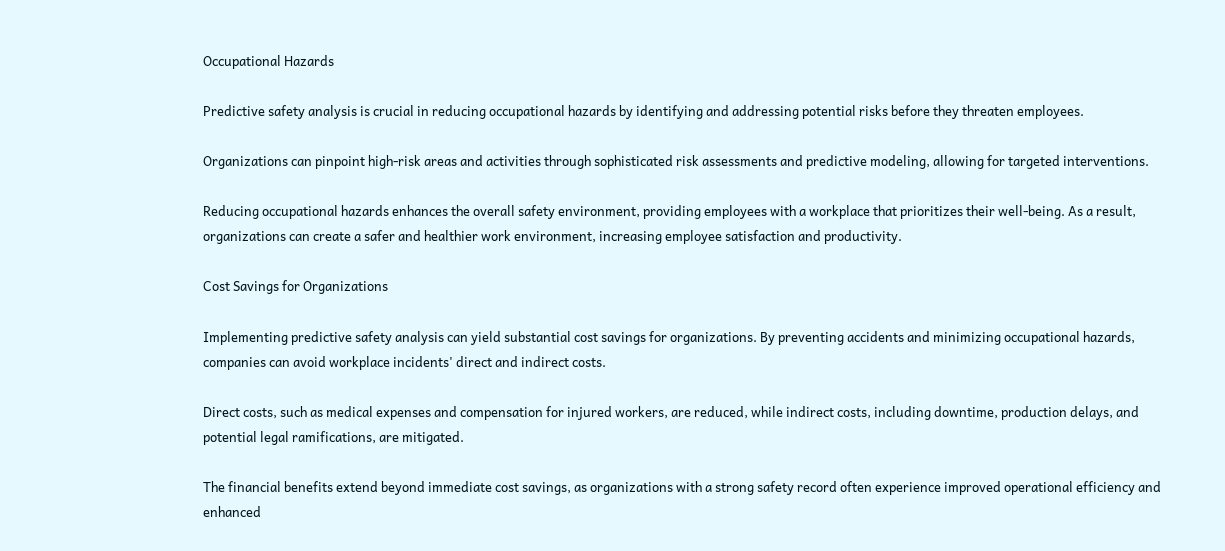Occupational Hazards

Predictive safety analysis is crucial in reducing occupational hazards by identifying and addressing potential risks before they threaten employees.

Organizations can pinpoint high-risk areas and activities through sophisticated risk assessments and predictive modeling, allowing for targeted interventions.

Reducing occupational hazards enhances the overall safety environment, providing employees with a workplace that prioritizes their well-being. As a result, organizations can create a safer and healthier work environment, increasing employee satisfaction and productivity.

Cost Savings for Organizations

Implementing predictive safety analysis can yield substantial cost savings for organizations. By preventing accidents and minimizing occupational hazards, companies can avoid workplace incidents' direct and indirect costs.

Direct costs, such as medical expenses and compensation for injured workers, are reduced, while indirect costs, including downtime, production delays, and potential legal ramifications, are mitigated.

The financial benefits extend beyond immediate cost savings, as organizations with a strong safety record often experience improved operational efficiency and enhanced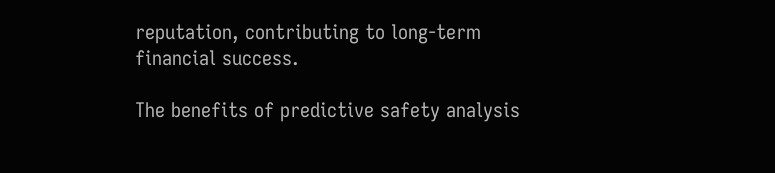reputation, contributing to long-term financial success.

The benefits of predictive safety analysis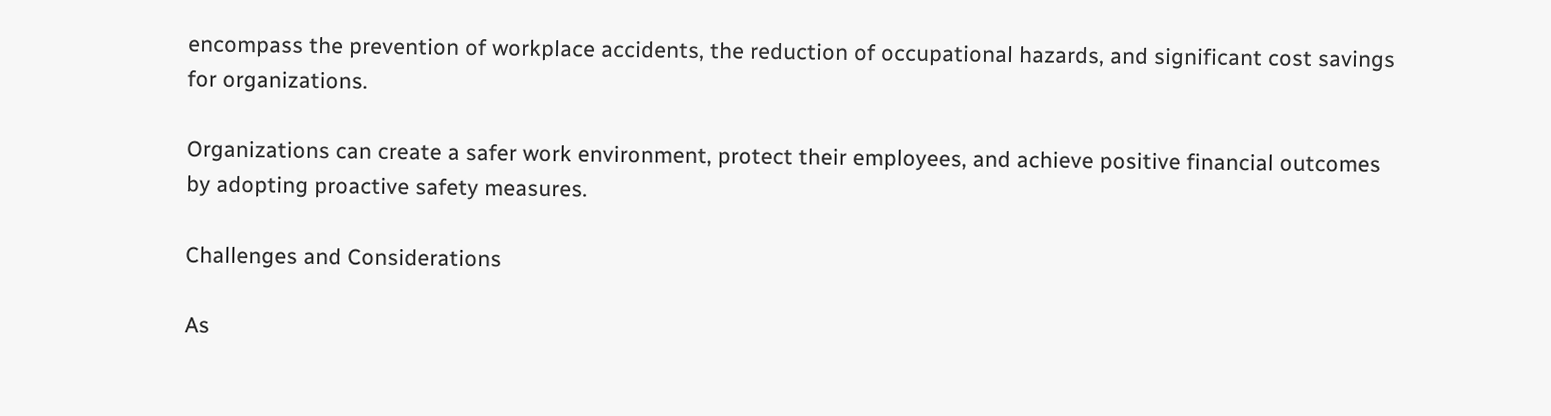encompass the prevention of workplace accidents, the reduction of occupational hazards, and significant cost savings for organizations.

Organizations can create a safer work environment, protect their employees, and achieve positive financial outcomes by adopting proactive safety measures.

Challenges and Considerations

As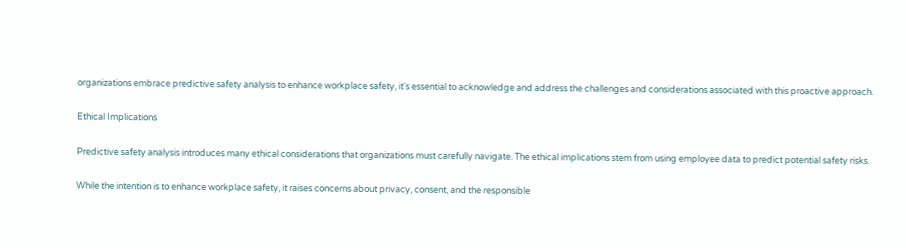organizations embrace predictive safety analysis to enhance workplace safety, it's essential to acknowledge and address the challenges and considerations associated with this proactive approach.

Ethical Implications

Predictive safety analysis introduces many ethical considerations that organizations must carefully navigate. The ethical implications stem from using employee data to predict potential safety risks.

While the intention is to enhance workplace safety, it raises concerns about privacy, consent, and the responsible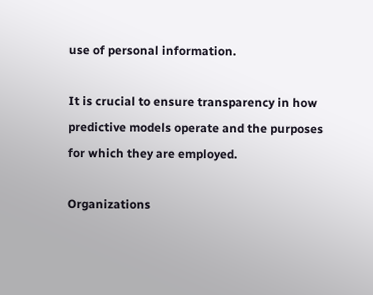use of personal information.

It is crucial to ensure transparency in how predictive models operate and the purposes for which they are employed.

Organizations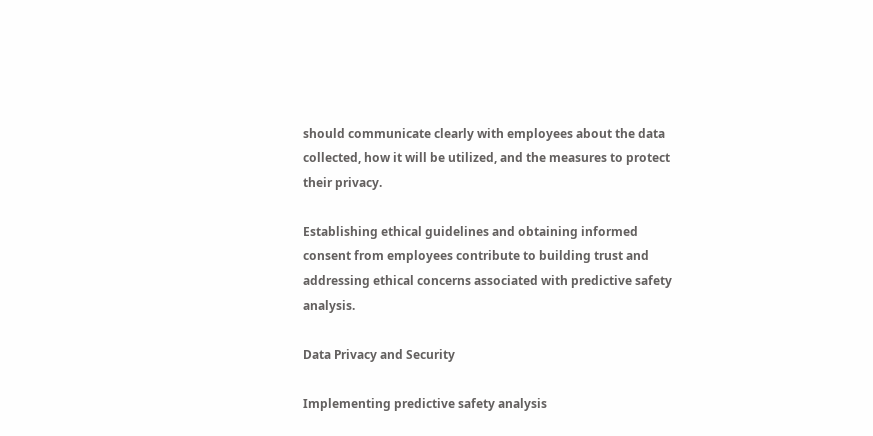should communicate clearly with employees about the data collected, how it will be utilized, and the measures to protect their privacy.

Establishing ethical guidelines and obtaining informed consent from employees contribute to building trust and addressing ethical concerns associated with predictive safety analysis.

Data Privacy and Security

Implementing predictive safety analysis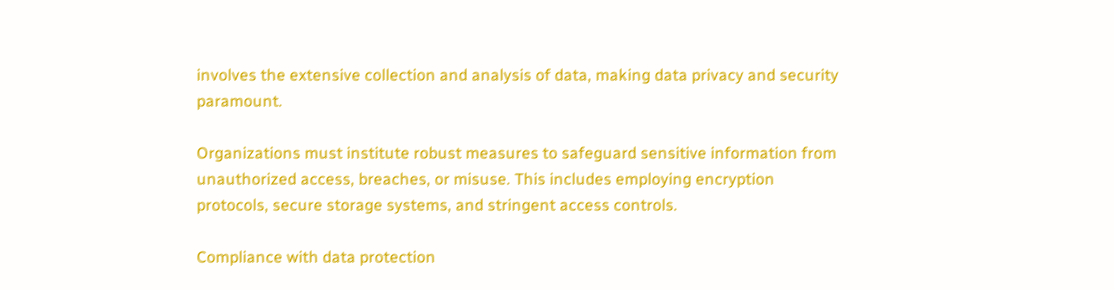involves the extensive collection and analysis of data, making data privacy and security paramount.

Organizations must institute robust measures to safeguard sensitive information from unauthorized access, breaches, or misuse. This includes employing encryption protocols, secure storage systems, and stringent access controls.

Compliance with data protection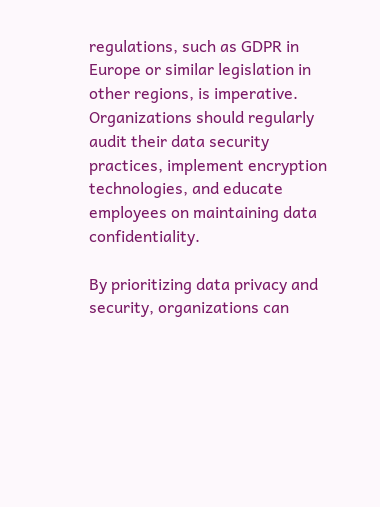regulations, such as GDPR in Europe or similar legislation in other regions, is imperative. Organizations should regularly audit their data security practices, implement encryption technologies, and educate employees on maintaining data confidentiality.

By prioritizing data privacy and security, organizations can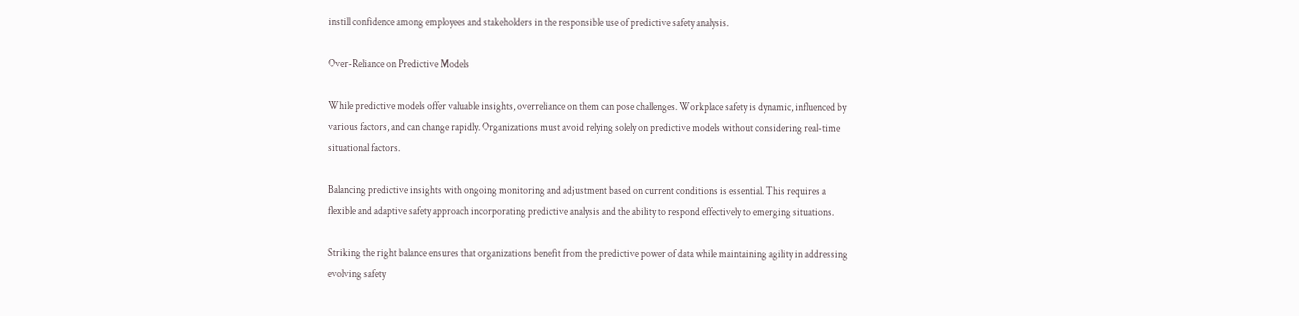instill confidence among employees and stakeholders in the responsible use of predictive safety analysis.

Over-Reliance on Predictive Models

While predictive models offer valuable insights, overreliance on them can pose challenges. Workplace safety is dynamic, influenced by various factors, and can change rapidly. Organizations must avoid relying solely on predictive models without considering real-time situational factors.

Balancing predictive insights with ongoing monitoring and adjustment based on current conditions is essential. This requires a flexible and adaptive safety approach incorporating predictive analysis and the ability to respond effectively to emerging situations.

Striking the right balance ensures that organizations benefit from the predictive power of data while maintaining agility in addressing evolving safety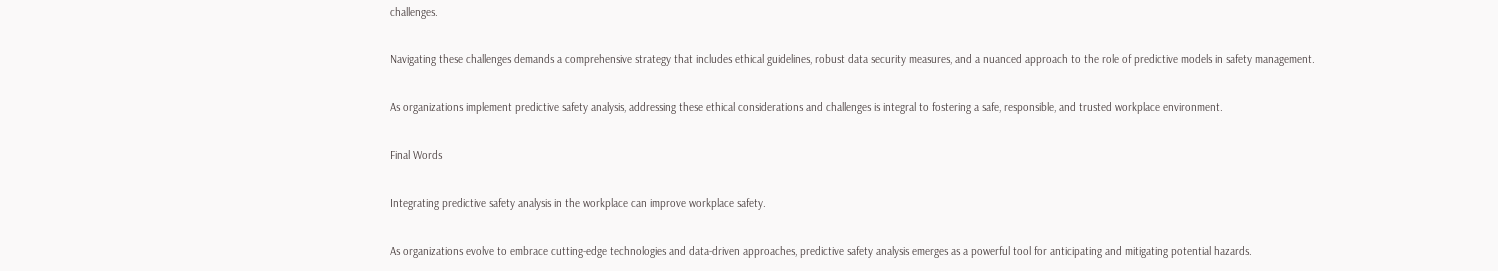challenges.

Navigating these challenges demands a comprehensive strategy that includes ethical guidelines, robust data security measures, and a nuanced approach to the role of predictive models in safety management.

As organizations implement predictive safety analysis, addressing these ethical considerations and challenges is integral to fostering a safe, responsible, and trusted workplace environment.

Final Words

Integrating predictive safety analysis in the workplace can improve workplace safety.

As organizations evolve to embrace cutting-edge technologies and data-driven approaches, predictive safety analysis emerges as a powerful tool for anticipating and mitigating potential hazards.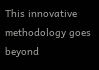This innovative methodology goes beyond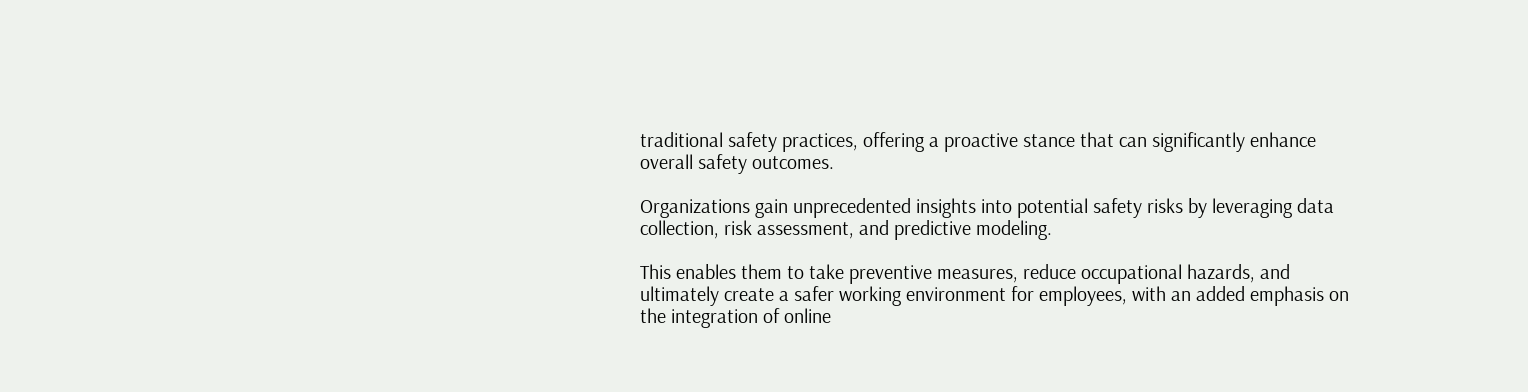traditional safety practices, offering a proactive stance that can significantly enhance overall safety outcomes.

Organizations gain unprecedented insights into potential safety risks by leveraging data collection, risk assessment, and predictive modeling.

This enables them to take preventive measures, reduce occupational hazards, and ultimately create a safer working environment for employees, with an added emphasis on the integration of online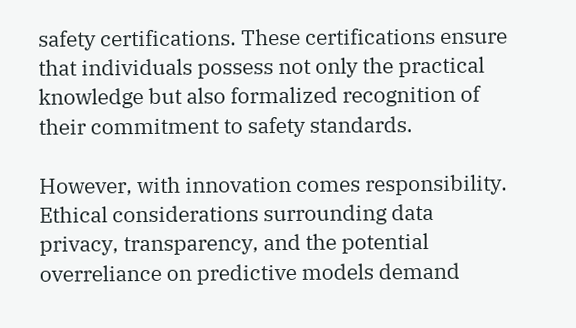safety certifications. These certifications ensure that individuals possess not only the practical knowledge but also formalized recognition of their commitment to safety standards.

However, with innovation comes responsibility. Ethical considerations surrounding data privacy, transparency, and the potential overreliance on predictive models demand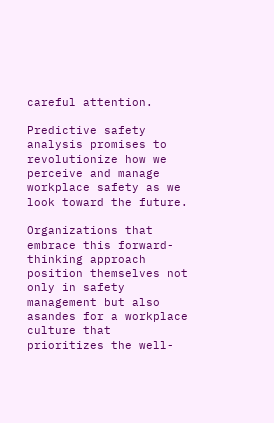careful attention.

Predictive safety analysis promises to revolutionize how we perceive and manage workplace safety as we look toward the future.

Organizations that embrace this forward-thinking approach position themselves not only in safety management but also asandes for a workplace culture that prioritizes the well-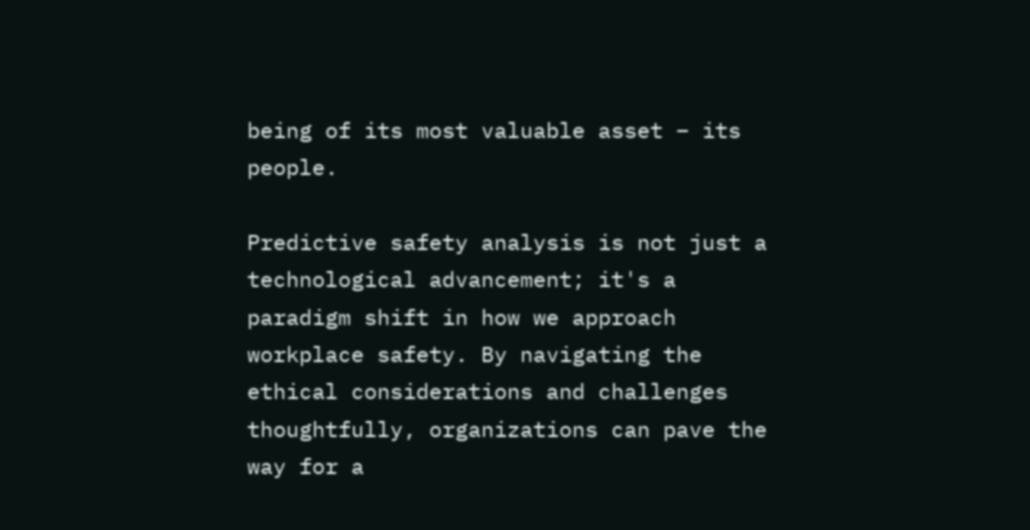being of its most valuable asset – its people.

Predictive safety analysis is not just a technological advancement; it's a paradigm shift in how we approach workplace safety. By navigating the ethical considerations and challenges thoughtfully, organizations can pave the way for a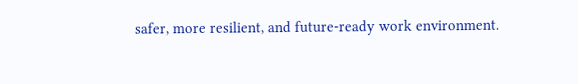safer, more resilient, and future-ready work environment.